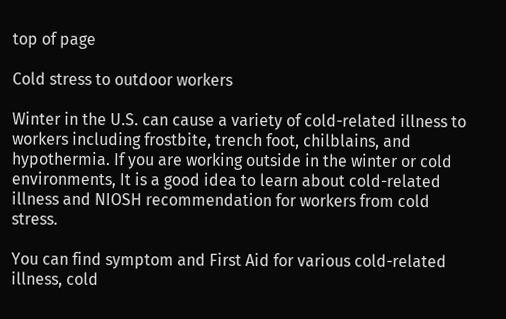top of page

Cold stress to outdoor workers

Winter in the U.S. can cause a variety of cold-related illness to workers including frostbite, trench foot, chilblains, and hypothermia. If you are working outside in the winter or cold environments, It is a good idea to learn about cold-related illness and NIOSH recommendation for workers from cold stress.

You can find symptom and First Aid for various cold-related illness, cold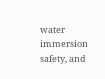water immersion safety, and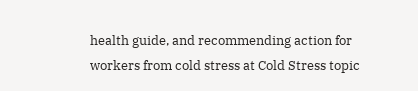health guide, and recommending action for workers from cold stress at Cold Stress topic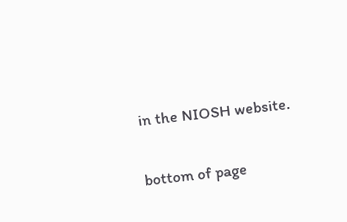in the NIOSH website.

bottom of page